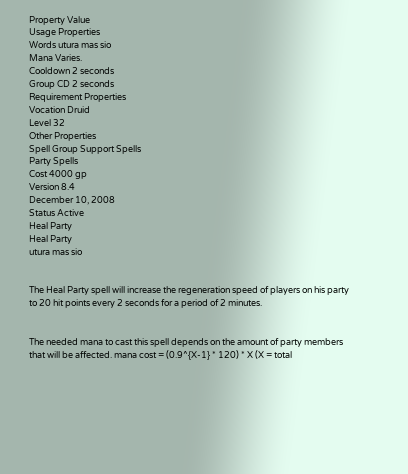Property Value
Usage Properties
Words utura mas sio
Mana Varies.
Cooldown 2 seconds
Group CD 2 seconds
Requirement Properties
Vocation Druid
Level 32
Other Properties
Spell Group Support Spells
Party Spells
Cost 4000 gp
Version 8.4
December 10, 2008
Status Active
Heal Party
Heal Party
utura mas sio


The Heal Party spell will increase the regeneration speed of players on his party to 20 hit points every 2 seconds for a period of 2 minutes.


The needed mana to cast this spell depends on the amount of party members that will be affected. mana cost = (0.9^{X-1} * 120) * X (X = total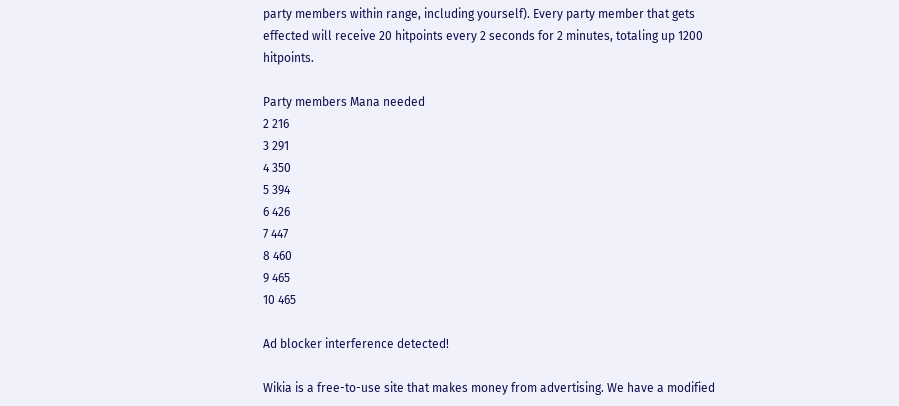party members within range, including yourself). Every party member that gets effected will receive 20 hitpoints every 2 seconds for 2 minutes, totaling up 1200 hitpoints.

Party members Mana needed
2 216
3 291
4 350
5 394
6 426
7 447
8 460
9 465
10 465

Ad blocker interference detected!

Wikia is a free-to-use site that makes money from advertising. We have a modified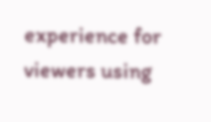experience for viewers using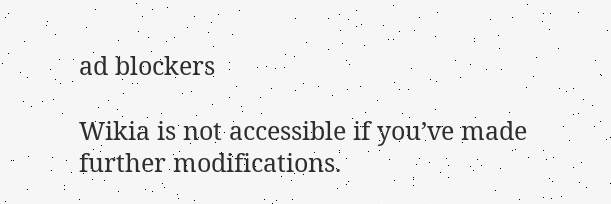ad blockers

Wikia is not accessible if you’ve made further modifications.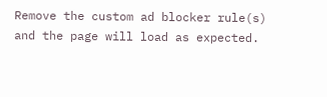Remove the custom ad blocker rule(s) and the page will load as expected.